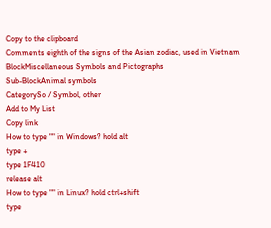Copy to the clipboard
Comments eighth of the signs of the Asian zodiac, used in Vietnam
BlockMiscellaneous Symbols and Pictographs
Sub-BlockAnimal symbols
CategorySo / Symbol, other
Add to My List
Copy link
How to type "" in Windows? hold alt
type +
type 1F410
release alt
How to type "" in Linux? hold ctrl+shift
type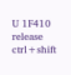U 1F410
release ctrl+shift